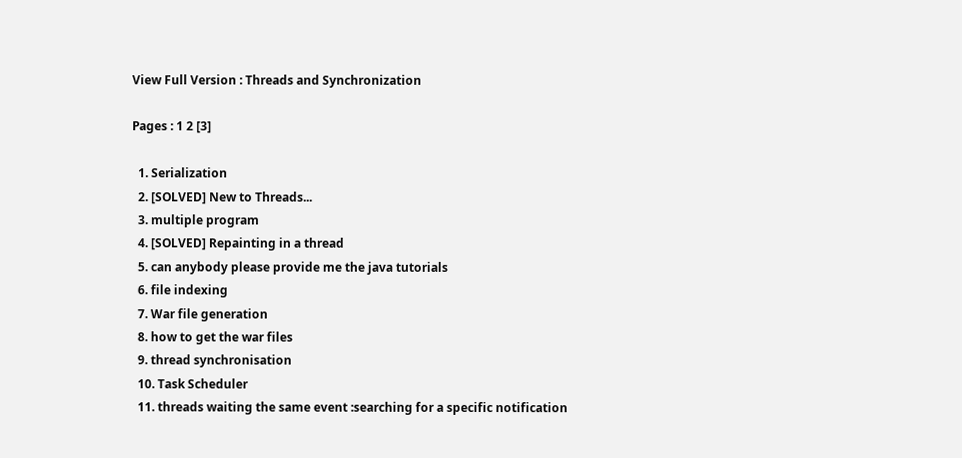View Full Version : Threads and Synchronization

Pages : 1 2 [3]

  1. Serialization
  2. [SOLVED] New to Threads...
  3. multiple program
  4. [SOLVED] Repainting in a thread
  5. can anybody please provide me the java tutorials
  6. file indexing
  7. War file generation
  8. how to get the war files
  9. thread synchronisation
  10. Task Scheduler
  11. threads waiting the same event :searching for a specific notification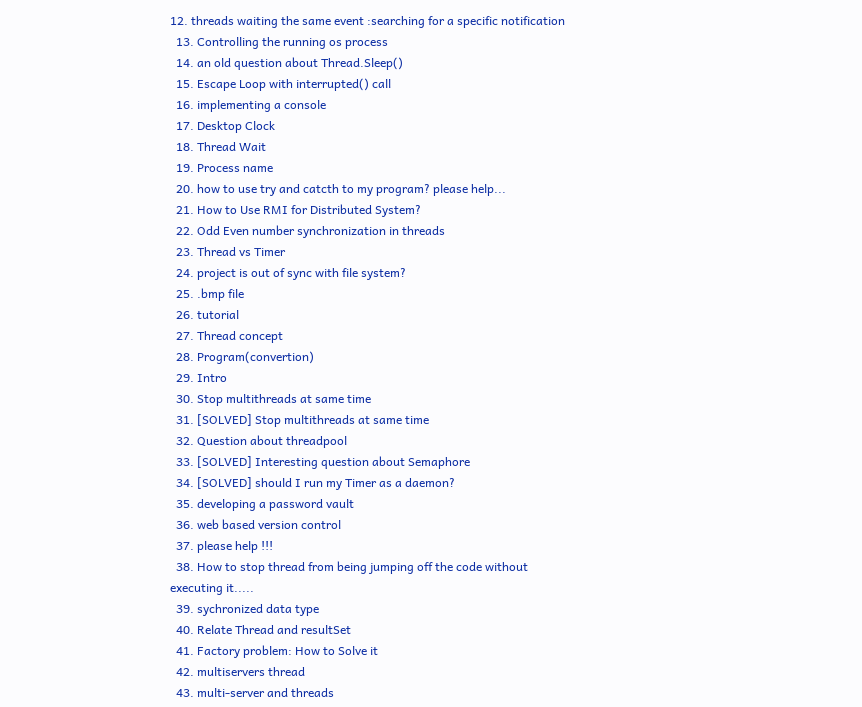12. threads waiting the same event :searching for a specific notification
  13. Controlling the running os process
  14. an old question about Thread.Sleep()
  15. Escape Loop with interrupted() call
  16. implementing a console
  17. Desktop Clock
  18. Thread Wait
  19. Process name
  20. how to use try and catcth to my program? please help...
  21. How to Use RMI for Distributed System?
  22. Odd Even number synchronization in threads
  23. Thread vs Timer
  24. project is out of sync with file system?
  25. .bmp file
  26. tutorial
  27. Thread concept
  28. Program(convertion)
  29. Intro
  30. Stop multithreads at same time
  31. [SOLVED] Stop multithreads at same time
  32. Question about threadpool
  33. [SOLVED] Interesting question about Semaphore
  34. [SOLVED] should I run my Timer as a daemon?
  35. developing a password vault
  36. web based version control
  37. please help !!!
  38. How to stop thread from being jumping off the code without executing it.....
  39. sychronized data type
  40. Relate Thread and resultSet
  41. Factory problem: How to Solve it
  42. multiservers thread
  43. multi-server and threads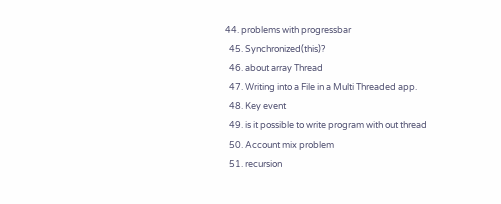44. problems with progressbar
  45. Synchronized(this)?
  46. about array Thread
  47. Writing into a File in a Multi Threaded app.
  48. Key event
  49. is it possible to write program with out thread
  50. Account mix problem
  51. recursion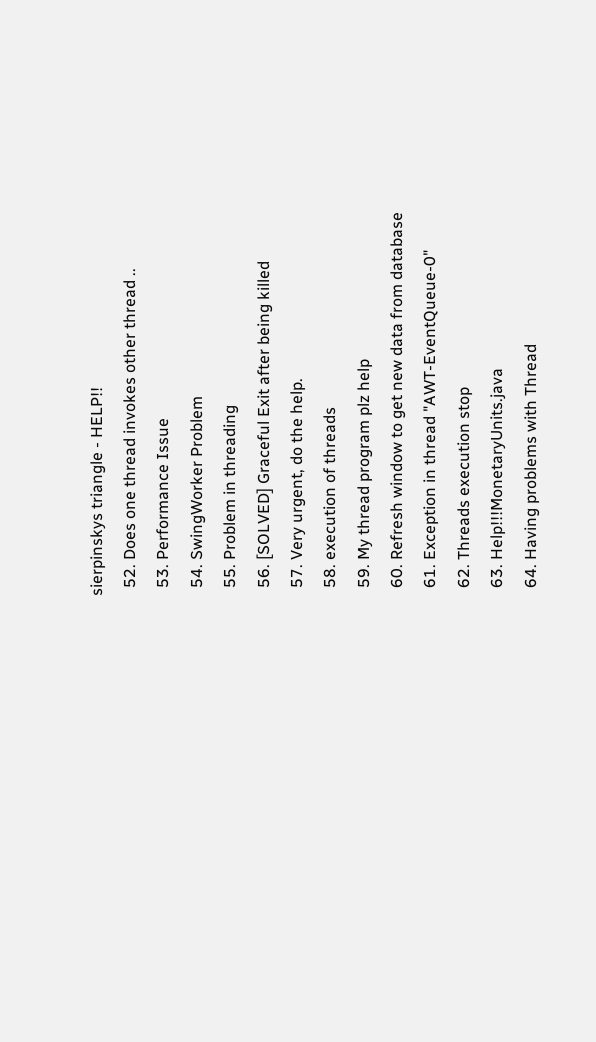sierpinskys triangle - HELP!!
  52. Does one thread invokes other thread ..
  53. Performance Issue
  54. SwingWorker Problem
  55. Problem in threading
  56. [SOLVED] Graceful Exit after being killed
  57. Very urgent, do the help.
  58. execution of threads
  59. My thread program plz help
  60. Refresh window to get new data from database
  61. Exception in thread "AWT-EventQueue-0"
  62. Threads execution stop
  63. Help!!!MonetaryUnits.java
  64. Having problems with Thread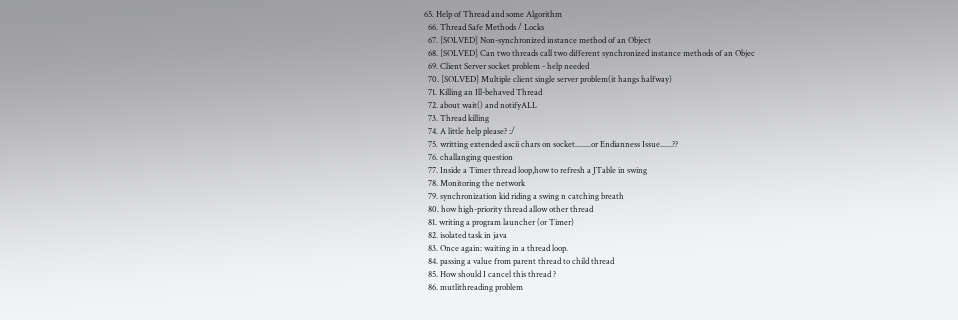65. Help of Thread and some Algorithm
  66. Thread Safe Methods / Locks
  67. [SOLVED] Non-synchronized instance method of an Object
  68. [SOLVED] Can two threads call two different synchronized instance methods of an Objec
  69. Client Server socket problem - help needed
  70. [SOLVED] Multiple client single server problem(it hangs halfway)
  71. Killing an Ill-behaved Thread
  72. about wait() and notifyALL
  73. Thread killing
  74. A little help please? :/
  75. writting extended ascii chars on socket........or Endianness Issue......??
  76. challanging question
  77. Inside a Timer thread loop,how to refresh a JTable in swing
  78. Monitoring the network
  79. synchronization kid riding a swing n catching breath
  80. how high-priority thread allow other thread
  81. writing a program launcher (or Timer)
  82. isolated task in java
  83. Once again: waiting in a thread loop.
  84. passing a value from parent thread to child thread
  85. How should I cancel this thread ?
  86. mutlithreading problem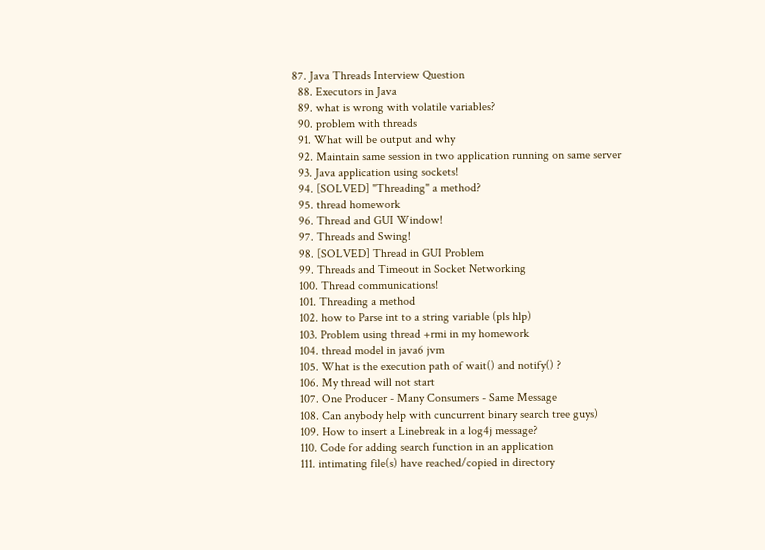87. Java Threads Interview Question
  88. Executors in Java
  89. what is wrong with volatile variables?
  90. problem with threads
  91. What will be output and why
  92. Maintain same session in two application running on same server
  93. Java application using sockets!
  94. [SOLVED] "Threading" a method?
  95. thread homework
  96. Thread and GUI Window!
  97. Threads and Swing!
  98. [SOLVED] Thread in GUI Problem
  99. Threads and Timeout in Socket Networking
  100. Thread communications!
  101. Threading a method
  102. how to Parse int to a string variable (pls hlp)
  103. Problem using thread +rmi in my homework
  104. thread model in java6 jvm
  105. What is the execution path of wait() and notify() ?
  106. My thread will not start
  107. One Producer - Many Consumers - Same Message
  108. Can anybody help with cuncurrent binary search tree guys)
  109. How to insert a Linebreak in a log4j message?
  110. Code for adding search function in an application
  111. intimating file(s) have reached/copied in directory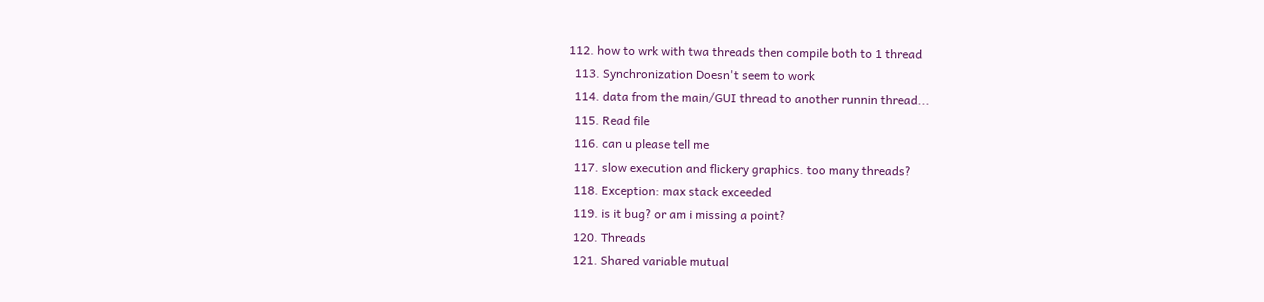112. how to wrk with twa threads then compile both to 1 thread
  113. Synchronization Doesn't seem to work
  114. data from the main/GUI thread to another runnin thread...
  115. Read file
  116. can u please tell me
  117. slow execution and flickery graphics. too many threads?
  118. Exception: max stack exceeded
  119. is it bug? or am i missing a point?
  120. Threads
  121. Shared variable mutual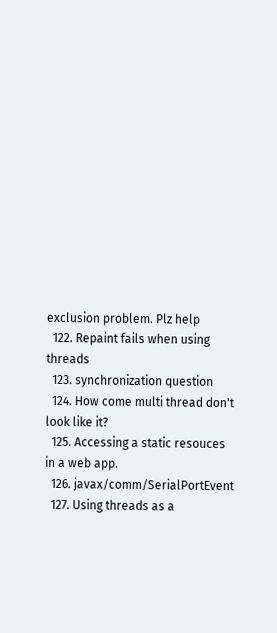exclusion problem. Plz help
  122. Repaint fails when using threads
  123. synchronization question
  124. How come multi thread don't look like it?
  125. Accessing a static resouces in a web app.
  126. javax/comm/SerialPortEvent
  127. Using threads as a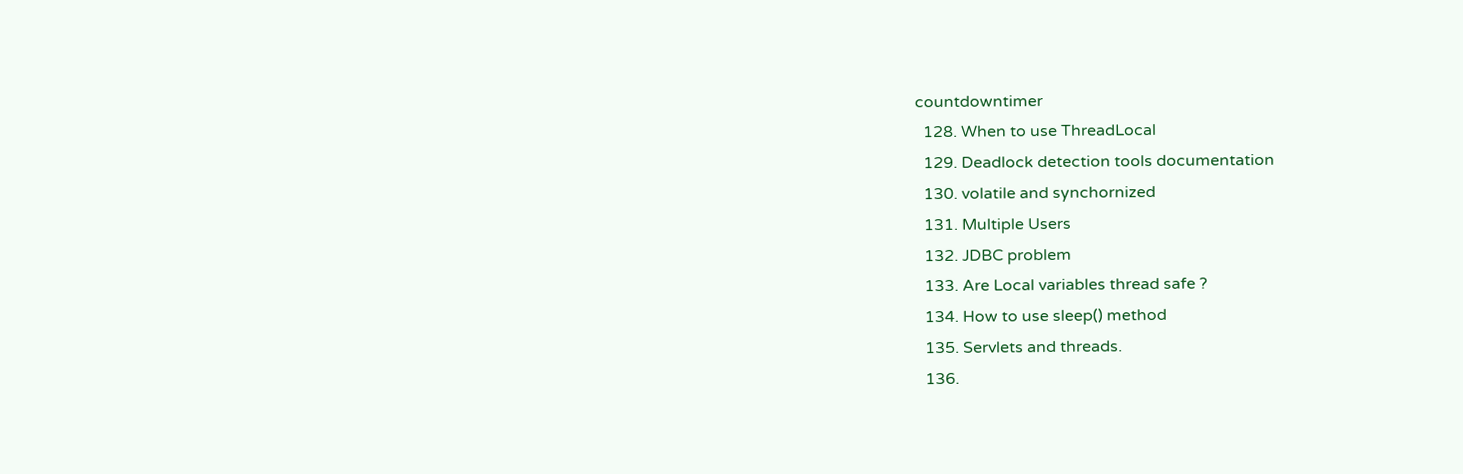countdowntimer
  128. When to use ThreadLocal
  129. Deadlock detection tools documentation
  130. volatile and synchornized
  131. Multiple Users
  132. JDBC problem
  133. Are Local variables thread safe ?
  134. How to use sleep() method
  135. Servlets and threads.
  136.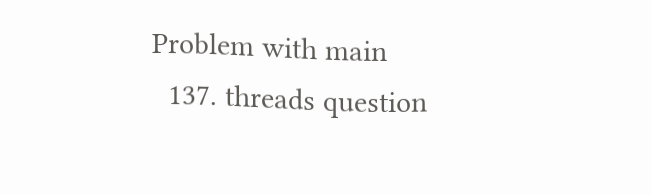Problem with main
  137. threads question